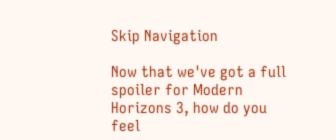Skip Navigation

Now that we've got a full spoiler for Modern Horizons 3, how do you feel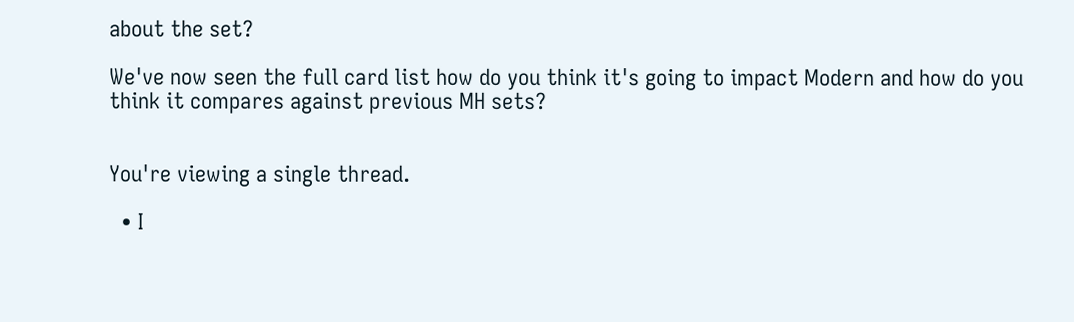about the set?

We've now seen the full card list how do you think it's going to impact Modern and how do you think it compares against previous MH sets?


You're viewing a single thread.

  • I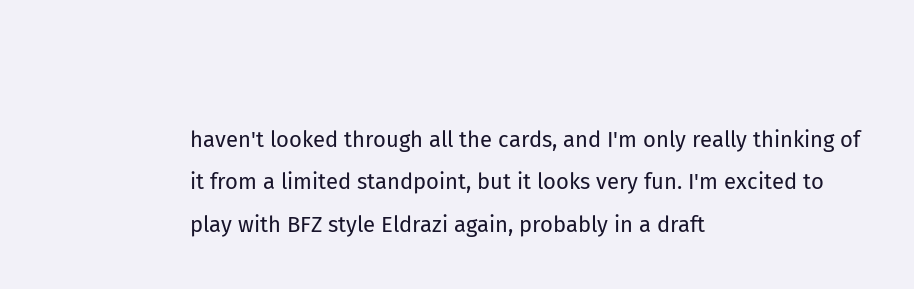haven't looked through all the cards, and I'm only really thinking of it from a limited standpoint, but it looks very fun. I'm excited to play with BFZ style Eldrazi again, probably in a draft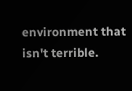environment that isn't terrible.